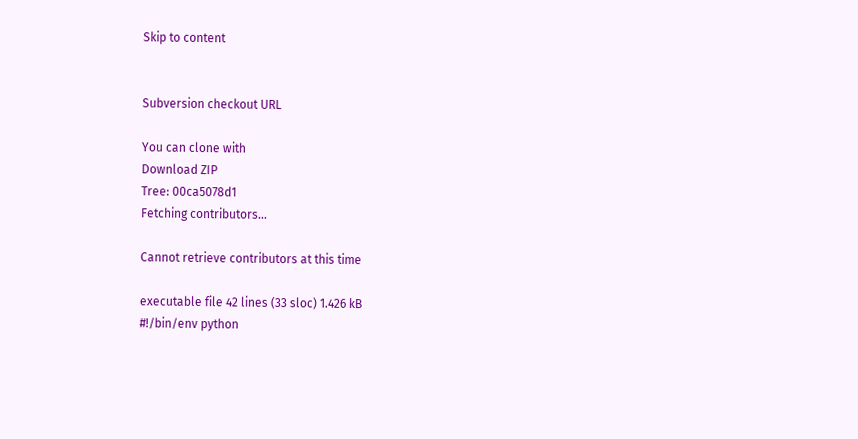Skip to content


Subversion checkout URL

You can clone with
Download ZIP
Tree: 00ca5078d1
Fetching contributors…

Cannot retrieve contributors at this time

executable file 42 lines (33 sloc) 1.426 kB
#!/bin/env python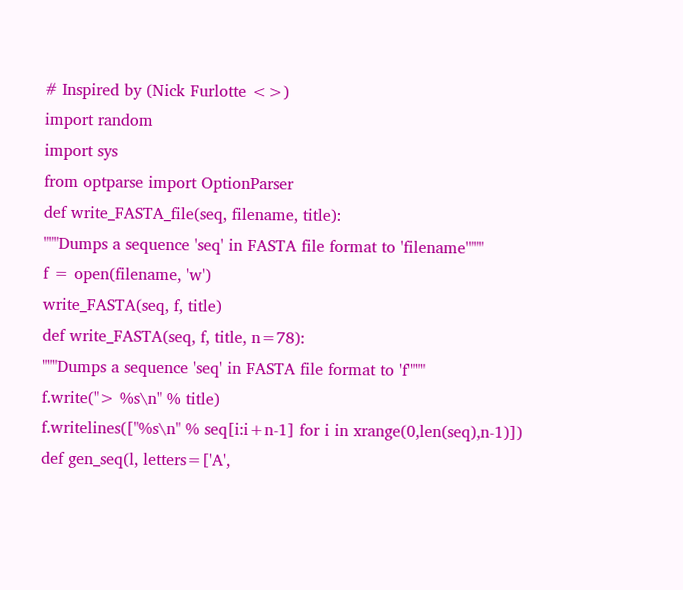# Inspired by (Nick Furlotte <>)
import random
import sys
from optparse import OptionParser
def write_FASTA_file(seq, filename, title):
"""Dumps a sequence 'seq' in FASTA file format to 'filename'"""
f = open(filename, 'w')
write_FASTA(seq, f, title)
def write_FASTA(seq, f, title, n=78):
"""Dumps a sequence 'seq' in FASTA file format to 'f'"""
f.write("> %s\n" % title)
f.writelines(["%s\n" % seq[i:i+n-1] for i in xrange(0,len(seq),n-1)])
def gen_seq(l, letters=['A',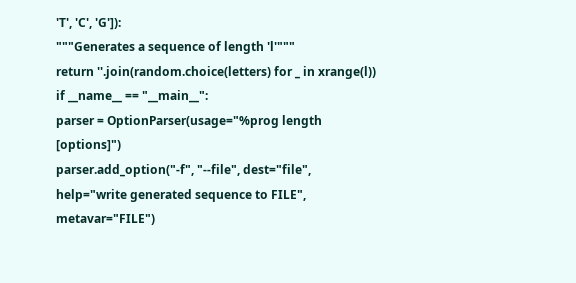'T', 'C', 'G']):
"""Generates a sequence of length 'l'"""
return ''.join(random.choice(letters) for _ in xrange(l))
if __name__ == "__main__":
parser = OptionParser(usage="%prog length [options]")
parser.add_option("-f", "--file", dest="file",
help="write generated sequence to FILE", metavar="FILE")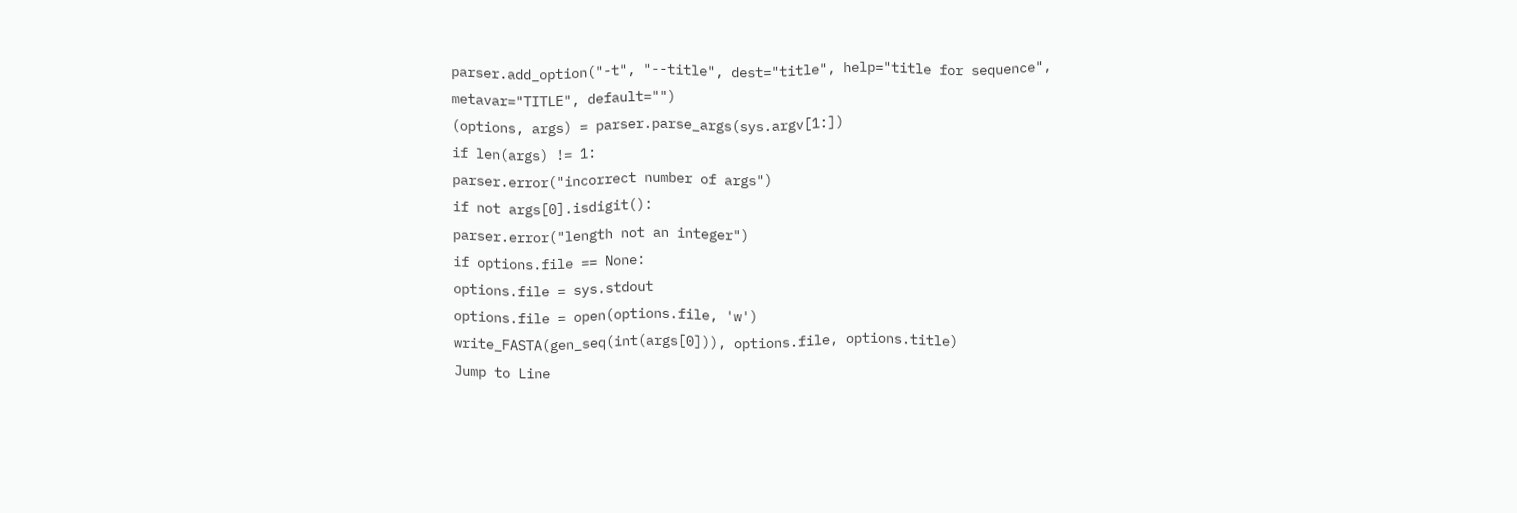parser.add_option("-t", "--title", dest="title", help="title for sequence",
metavar="TITLE", default="")
(options, args) = parser.parse_args(sys.argv[1:])
if len(args) != 1:
parser.error("incorrect number of args")
if not args[0].isdigit():
parser.error("length not an integer")
if options.file == None:
options.file = sys.stdout
options.file = open(options.file, 'w')
write_FASTA(gen_seq(int(args[0])), options.file, options.title)
Jump to Line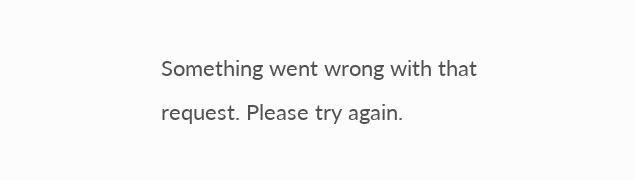Something went wrong with that request. Please try again.